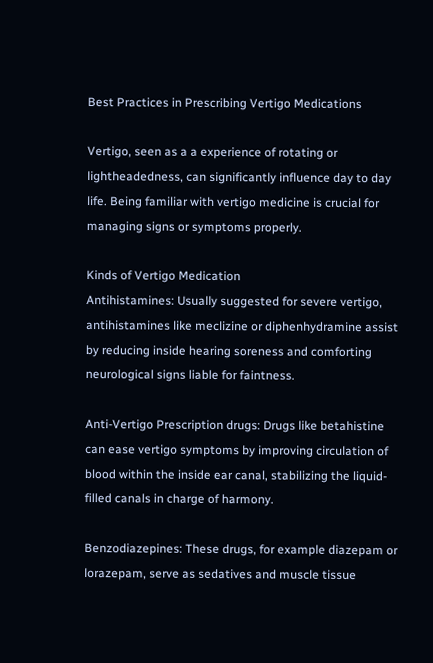Best Practices in Prescribing Vertigo Medications

Vertigo, seen as a a experience of rotating or lightheadedness, can significantly influence day to day life. Being familiar with vertigo medicine is crucial for managing signs or symptoms properly.

Kinds of Vertigo Medication
Antihistamines: Usually suggested for severe vertigo, antihistamines like meclizine or diphenhydramine assist by reducing inside hearing soreness and comforting neurological signs liable for faintness.

Anti-Vertigo Prescription drugs: Drugs like betahistine can ease vertigo symptoms by improving circulation of blood within the inside ear canal, stabilizing the liquid-filled canals in charge of harmony.

Benzodiazepines: These drugs, for example diazepam or lorazepam, serve as sedatives and muscle tissue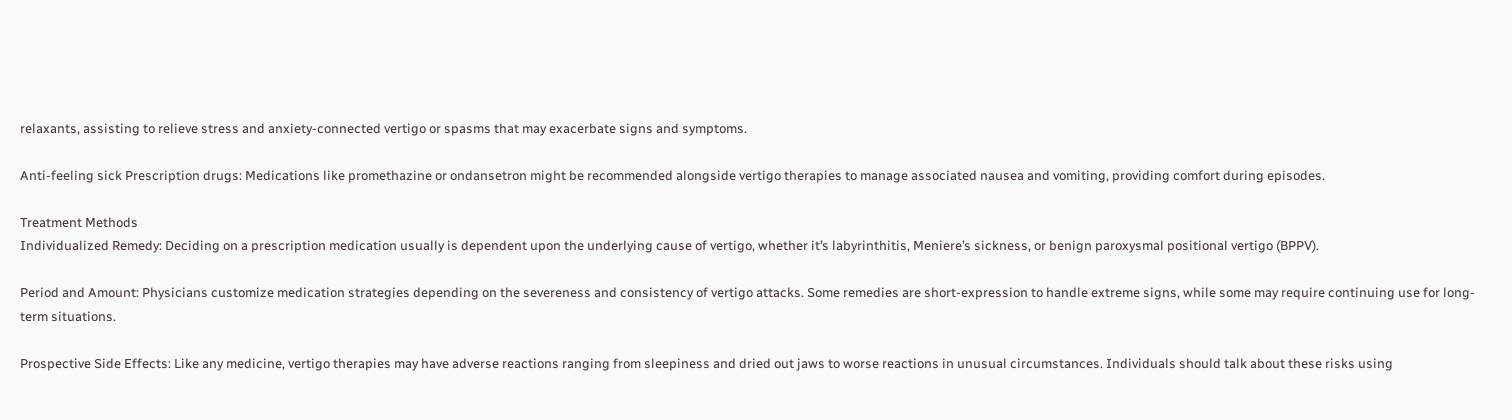relaxants, assisting to relieve stress and anxiety-connected vertigo or spasms that may exacerbate signs and symptoms.

Anti-feeling sick Prescription drugs: Medications like promethazine or ondansetron might be recommended alongside vertigo therapies to manage associated nausea and vomiting, providing comfort during episodes.

Treatment Methods
Individualized Remedy: Deciding on a prescription medication usually is dependent upon the underlying cause of vertigo, whether it’s labyrinthitis, Meniere’s sickness, or benign paroxysmal positional vertigo (BPPV).

Period and Amount: Physicians customize medication strategies depending on the severeness and consistency of vertigo attacks. Some remedies are short-expression to handle extreme signs, while some may require continuing use for long-term situations.

Prospective Side Effects: Like any medicine, vertigo therapies may have adverse reactions ranging from sleepiness and dried out jaws to worse reactions in unusual circumstances. Individuals should talk about these risks using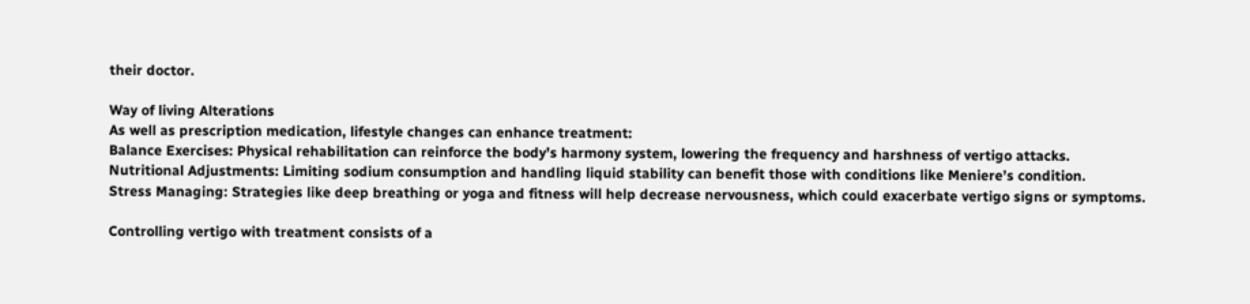their doctor.

Way of living Alterations
As well as prescription medication, lifestyle changes can enhance treatment:
Balance Exercises: Physical rehabilitation can reinforce the body’s harmony system, lowering the frequency and harshness of vertigo attacks.
Nutritional Adjustments: Limiting sodium consumption and handling liquid stability can benefit those with conditions like Meniere’s condition.
Stress Managing: Strategies like deep breathing or yoga and fitness will help decrease nervousness, which could exacerbate vertigo signs or symptoms.

Controlling vertigo with treatment consists of a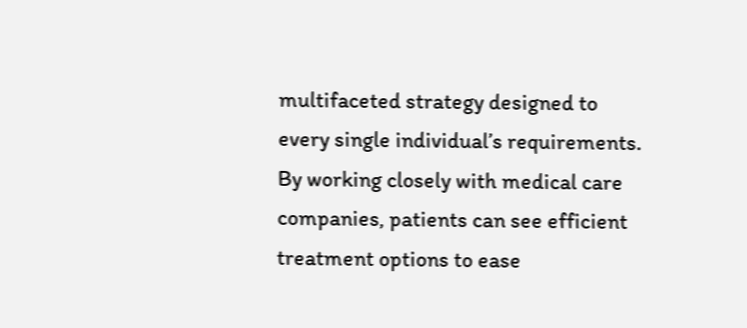multifaceted strategy designed to every single individual’s requirements. By working closely with medical care companies, patients can see efficient treatment options to ease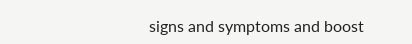signs and symptoms and boost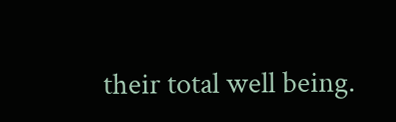their total well being.